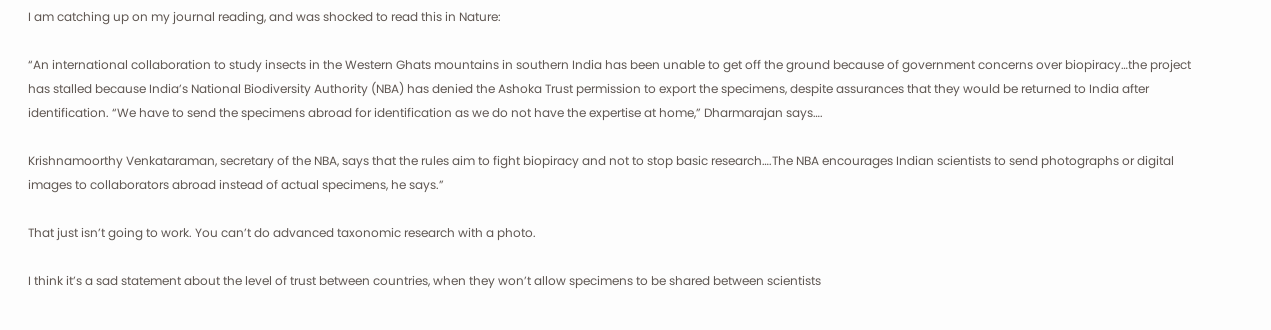I am catching up on my journal reading, and was shocked to read this in Nature:

“An international collaboration to study insects in the Western Ghats mountains in southern India has been unable to get off the ground because of government concerns over biopiracy…the project has stalled because India’s National Biodiversity Authority (NBA) has denied the Ashoka Trust permission to export the specimens, despite assurances that they would be returned to India after identification. “We have to send the specimens abroad for identification as we do not have the expertise at home,” Dharmarajan says….

Krishnamoorthy Venkataraman, secretary of the NBA, says that the rules aim to fight biopiracy and not to stop basic research….The NBA encourages Indian scientists to send photographs or digital images to collaborators abroad instead of actual specimens, he says.”

That just isn’t going to work. You can’t do advanced taxonomic research with a photo.

I think it’s a sad statement about the level of trust between countries, when they won’t allow specimens to be shared between scientists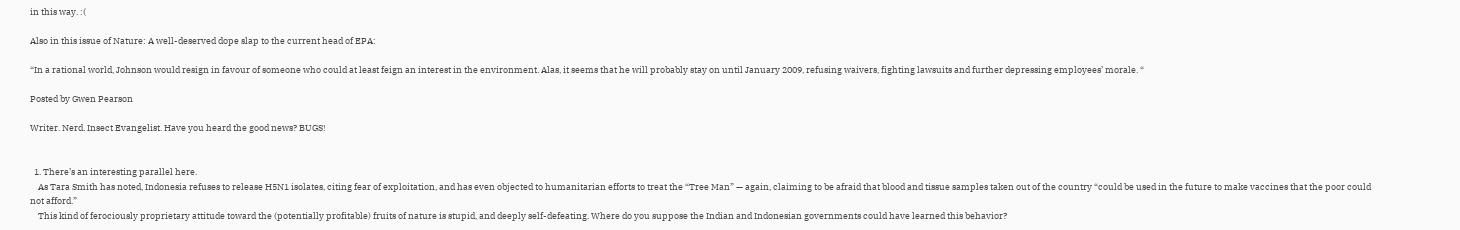in this way. :(

Also in this issue of Nature: A well-deserved dope slap to the current head of EPA:

“In a rational world, Johnson would resign in favour of someone who could at least feign an interest in the environment. Alas, it seems that he will probably stay on until January 2009, refusing waivers, fighting lawsuits and further depressing employees’ morale. “

Posted by Gwen Pearson

Writer. Nerd. Insect Evangelist. Have you heard the good news? BUGS!


  1. There’s an interesting parallel here.
    As Tara Smith has noted, Indonesia refuses to release H5N1 isolates, citing fear of exploitation, and has even objected to humanitarian efforts to treat the “Tree Man” — again, claiming to be afraid that blood and tissue samples taken out of the country “could be used in the future to make vaccines that the poor could not afford.”
    This kind of ferociously proprietary attitude toward the (potentially profitable) fruits of nature is stupid, and deeply self-defeating. Where do you suppose the Indian and Indonesian governments could have learned this behavior?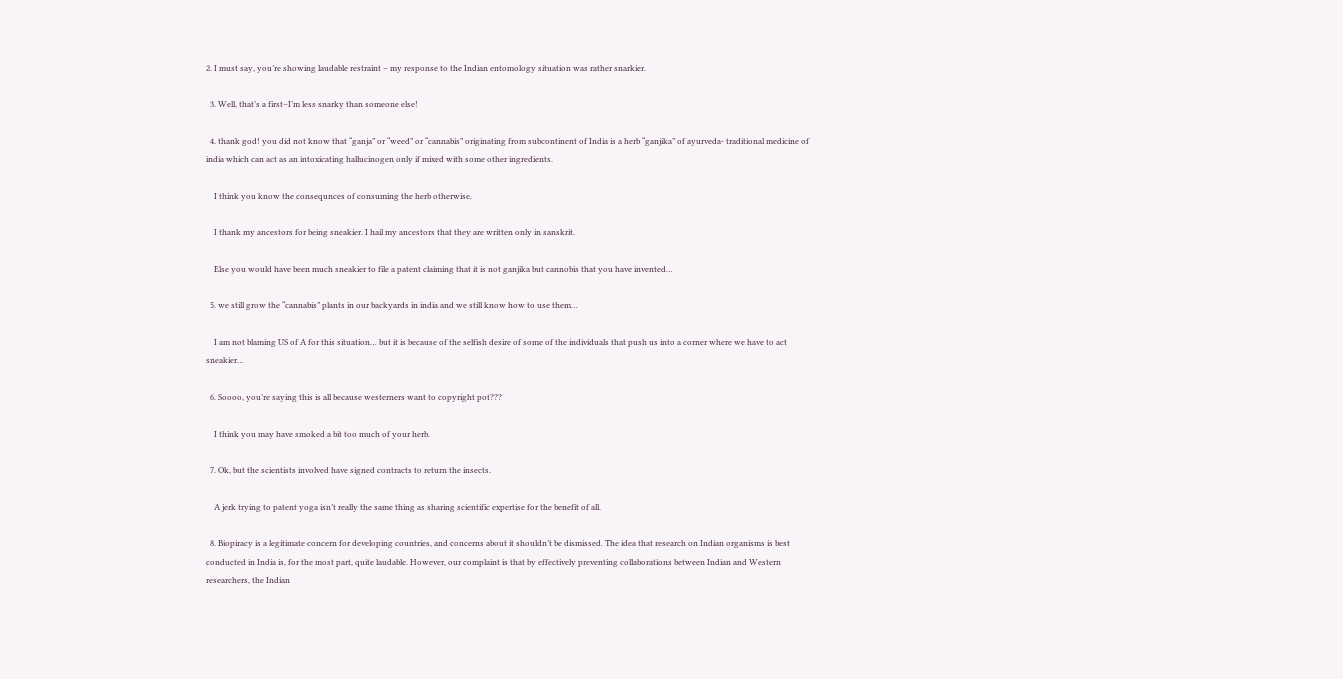2. I must say, you’re showing laudable restraint – my response to the Indian entomology situation was rather snarkier.

  3. Well, that’s a first–I’m less snarky than someone else!

  4. thank god! you did not know that “ganja” or “weed” or “cannabis” originating from subcontinent of India is a herb “ganjika” of ayurveda- traditional medicine of india which can act as an intoxicating hallucinogen only if mixed with some other ingredients.

    I think you know the consequnces of consuming the herb otherwise.

    I thank my ancestors for being sneakier. I hail my ancestors that they are written only in sanskrit.

    Else you would have been much sneakier to file a patent claiming that it is not ganjika but cannobis that you have invented…

  5. we still grow the “cannabis” plants in our backyards in india and we still know how to use them…

    I am not blaming US of A for this situation… but it is because of the selfish desire of some of the individuals that push us into a corner where we have to act sneakier…

  6. Soooo, you’re saying this is all because westerners want to copyright pot???

    I think you may have smoked a bit too much of your herb.

  7. Ok, but the scientists involved have signed contracts to return the insects.

    A jerk trying to patent yoga isn’t really the same thing as sharing scientific expertise for the benefit of all.

  8. Biopiracy is a legitimate concern for developing countries, and concerns about it shouldn’t be dismissed. The idea that research on Indian organisms is best conducted in India is, for the most part, quite laudable. However, our complaint is that by effectively preventing collaborations between Indian and Western researchers, the Indian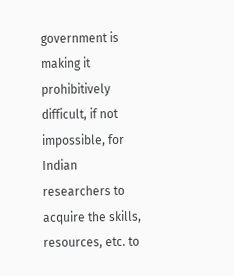government is making it prohibitively difficult, if not impossible, for Indian researchers to acquire the skills, resources, etc. to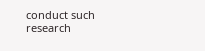conduct such research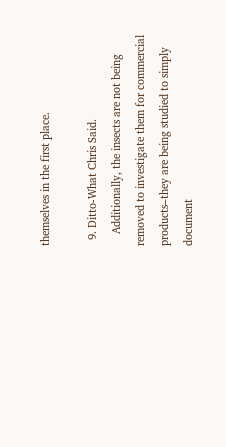themselves in the first place.

  9. Ditto-What Chris Said.
    Additionally, the insects are not being removed to investigate them for commercial products–they are being studied to simply document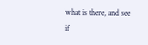what is there, and see if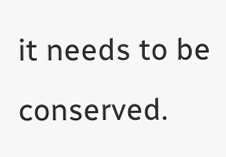it needs to be conserved.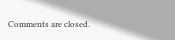Comments are closed.